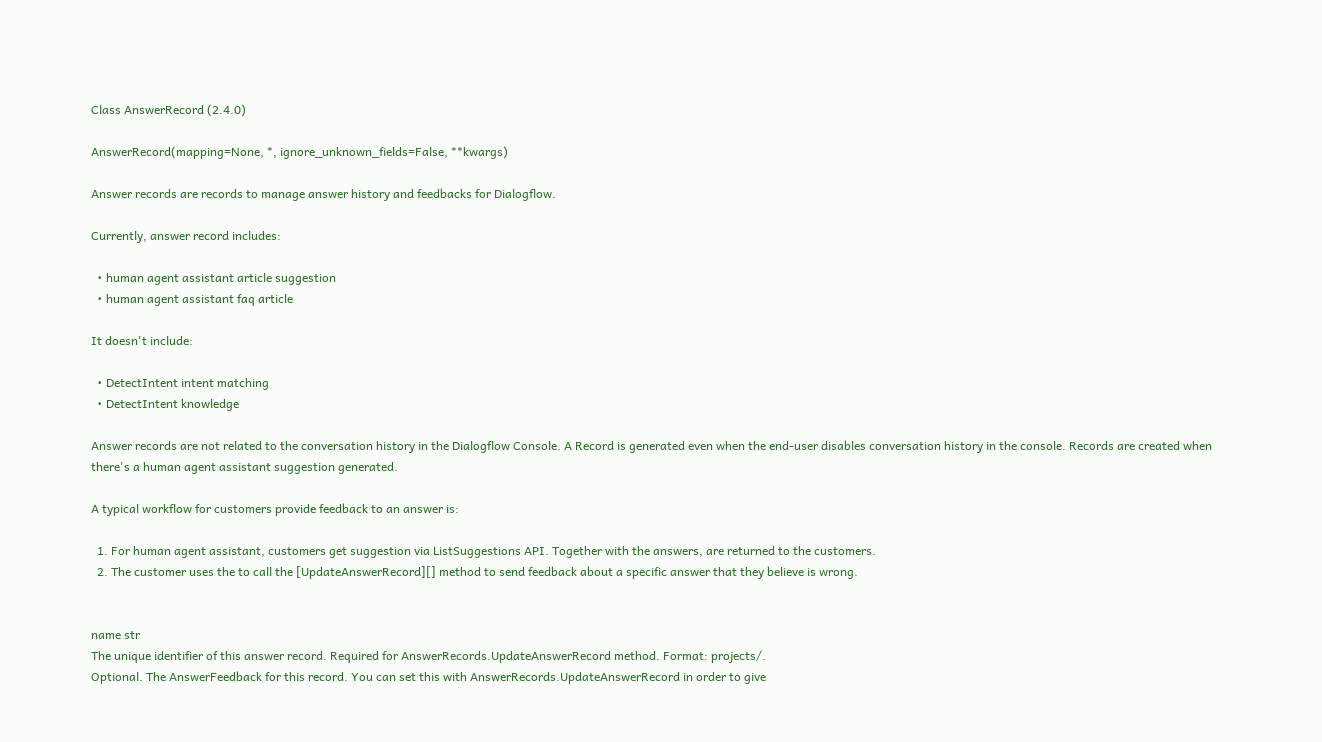Class AnswerRecord (2.4.0)

AnswerRecord(mapping=None, *, ignore_unknown_fields=False, **kwargs)

Answer records are records to manage answer history and feedbacks for Dialogflow.

Currently, answer record includes:

  • human agent assistant article suggestion
  • human agent assistant faq article

It doesn't include:

  • DetectIntent intent matching
  • DetectIntent knowledge

Answer records are not related to the conversation history in the Dialogflow Console. A Record is generated even when the end-user disables conversation history in the console. Records are created when there's a human agent assistant suggestion generated.

A typical workflow for customers provide feedback to an answer is:

  1. For human agent assistant, customers get suggestion via ListSuggestions API. Together with the answers, are returned to the customers.
  2. The customer uses the to call the [UpdateAnswerRecord][] method to send feedback about a specific answer that they believe is wrong.


name str
The unique identifier of this answer record. Required for AnswerRecords.UpdateAnswerRecord method. Format: projects/.
Optional. The AnswerFeedback for this record. You can set this with AnswerRecords.UpdateAnswerRecord in order to give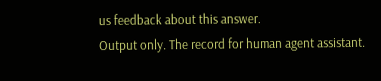us feedback about this answer.
Output only. The record for human agent assistant.